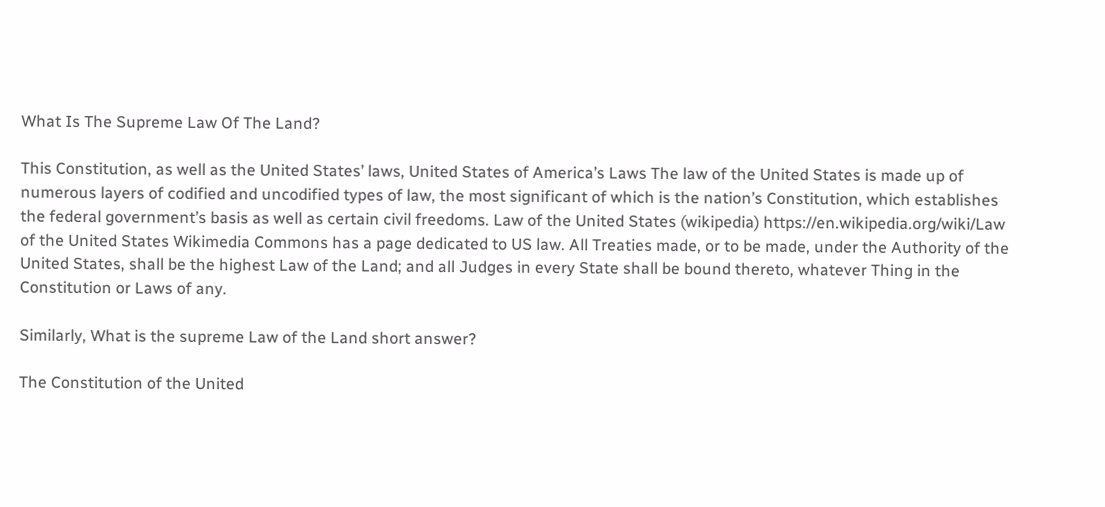What Is The Supreme Law Of The Land?

This Constitution, as well as the United States’ laws, United States of America’s Laws The law of the United States is made up of numerous layers of codified and uncodified types of law, the most significant of which is the nation’s Constitution, which establishes the federal government’s basis as well as certain civil freedoms. Law of the United States (wikipedia) https://en.wikipedia.org/wiki/Law of the United States Wikimedia Commons has a page dedicated to US law. All Treaties made, or to be made, under the Authority of the United States, shall be the highest Law of the Land; and all Judges in every State shall be bound thereto, whatever Thing in the Constitution or Laws of any.

Similarly, What is the supreme Law of the Land short answer?

The Constitution of the United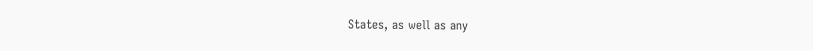States, as well as any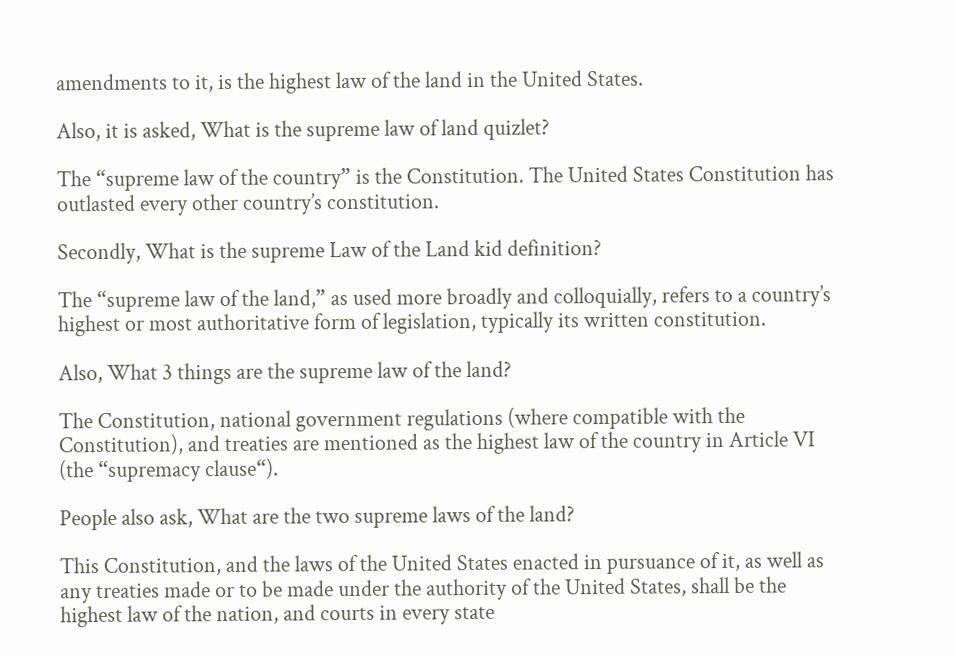amendments to it, is the highest law of the land in the United States.

Also, it is asked, What is the supreme law of land quizlet?

The “supreme law of the country” is the Constitution. The United States Constitution has outlasted every other country’s constitution.

Secondly, What is the supreme Law of the Land kid definition?

The “supreme law of the land,” as used more broadly and colloquially, refers to a country’s highest or most authoritative form of legislation, typically its written constitution.

Also, What 3 things are the supreme law of the land?

The Constitution, national government regulations (where compatible with the Constitution), and treaties are mentioned as the highest law of the country in Article VI (the “supremacy clause“).

People also ask, What are the two supreme laws of the land?

This Constitution, and the laws of the United States enacted in pursuance of it, as well as any treaties made or to be made under the authority of the United States, shall be the highest law of the nation, and courts in every state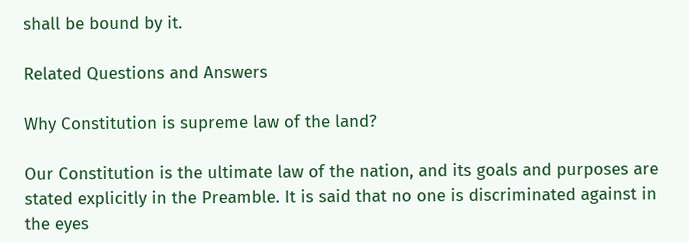shall be bound by it.

Related Questions and Answers

Why Constitution is supreme law of the land?

Our Constitution is the ultimate law of the nation, and its goals and purposes are stated explicitly in the Preamble. It is said that no one is discriminated against in the eyes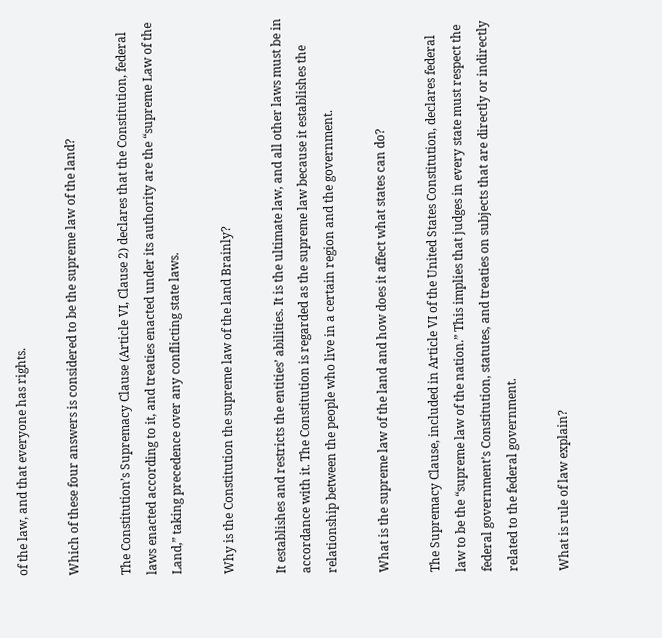of the law, and that everyone has rights.

Which of these four answers is considered to be the supreme law of the land?

The Constitution’s Supremacy Clause (Article VI, Clause 2) declares that the Constitution, federal laws enacted according to it, and treaties enacted under its authority are the “supreme Law of the Land,” taking precedence over any conflicting state laws.

Why is the Constitution the supreme law of the land Brainly?

It establishes and restricts the entities’ abilities. It is the ultimate law, and all other laws must be in accordance with it. The Constitution is regarded as the supreme law because it establishes the relationship between the people who live in a certain region and the government.

What is the supreme law of the land and how does it affect what states can do?

The Supremacy Clause, included in Article VI of the United States Constitution, declares federal law to be the “supreme law of the nation.” This implies that judges in every state must respect the federal government’s Constitution, statutes, and treaties on subjects that are directly or indirectly related to the federal government.

What is rule of law explain?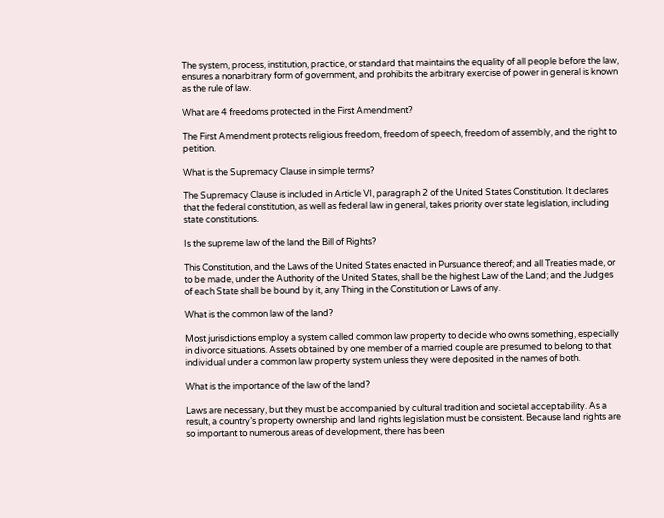The system, process, institution, practice, or standard that maintains the equality of all people before the law, ensures a nonarbitrary form of government, and prohibits the arbitrary exercise of power in general is known as the rule of law.

What are 4 freedoms protected in the First Amendment?

The First Amendment protects religious freedom, freedom of speech, freedom of assembly, and the right to petition.

What is the Supremacy Clause in simple terms?

The Supremacy Clause is included in Article VI, paragraph 2 of the United States Constitution. It declares that the federal constitution, as well as federal law in general, takes priority over state legislation, including state constitutions.

Is the supreme law of the land the Bill of Rights?

This Constitution, and the Laws of the United States enacted in Pursuance thereof; and all Treaties made, or to be made, under the Authority of the United States, shall be the highest Law of the Land; and the Judges of each State shall be bound by it, any Thing in the Constitution or Laws of any.

What is the common law of the land?

Most jurisdictions employ a system called common law property to decide who owns something, especially in divorce situations. Assets obtained by one member of a married couple are presumed to belong to that individual under a common law property system unless they were deposited in the names of both.

What is the importance of the law of the land?

Laws are necessary, but they must be accompanied by cultural tradition and societal acceptability. As a result, a country’s property ownership and land rights legislation must be consistent. Because land rights are so important to numerous areas of development, there has been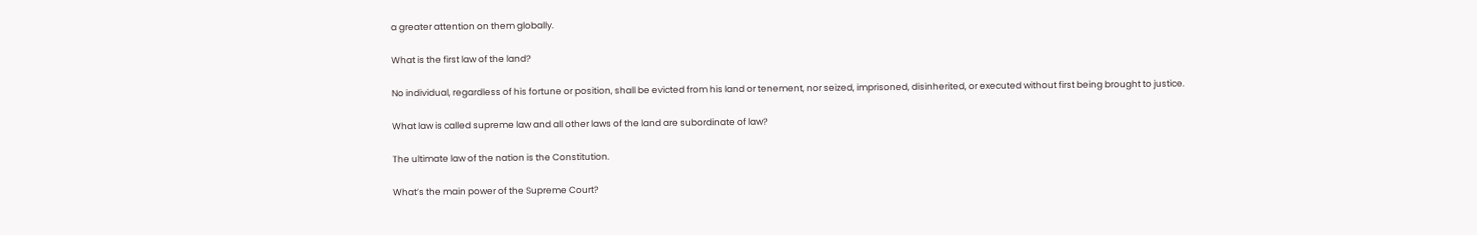a greater attention on them globally.

What is the first law of the land?

No individual, regardless of his fortune or position, shall be evicted from his land or tenement, nor seized, imprisoned, disinherited, or executed without first being brought to justice.

What law is called supreme law and all other laws of the land are subordinate of law?

The ultimate law of the nation is the Constitution.

What’s the main power of the Supreme Court?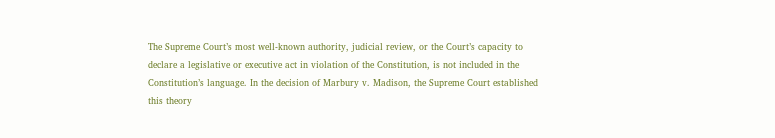The Supreme Court’s most well-known authority, judicial review, or the Court’s capacity to declare a legislative or executive act in violation of the Constitution, is not included in the Constitution’s language. In the decision of Marbury v. Madison, the Supreme Court established this theory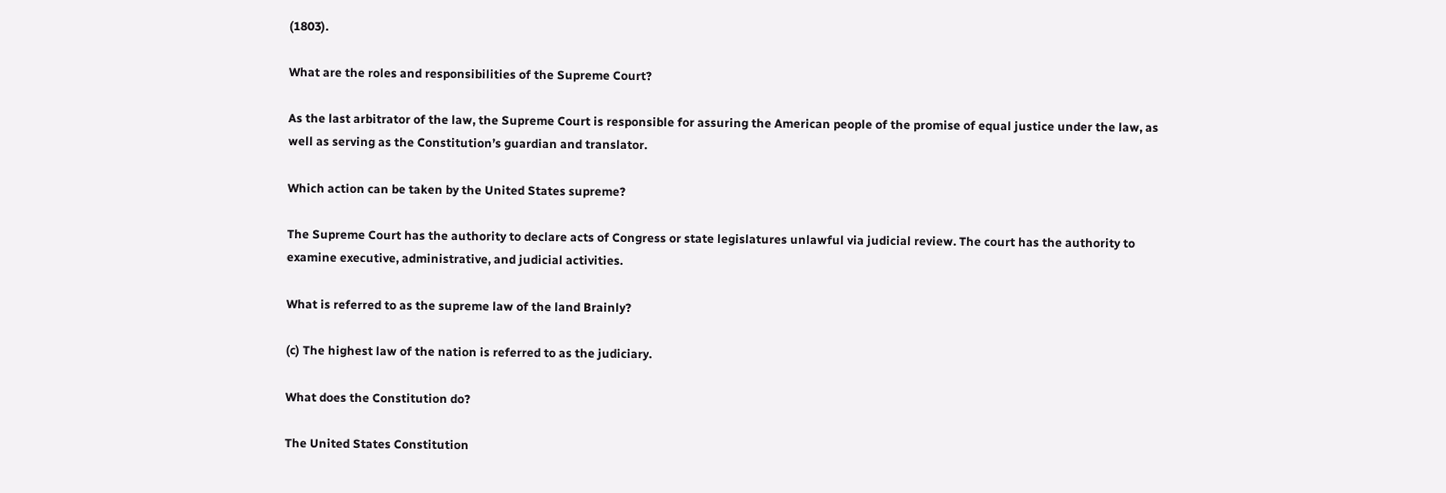(1803).

What are the roles and responsibilities of the Supreme Court?

As the last arbitrator of the law, the Supreme Court is responsible for assuring the American people of the promise of equal justice under the law, as well as serving as the Constitution’s guardian and translator.

Which action can be taken by the United States supreme?

The Supreme Court has the authority to declare acts of Congress or state legislatures unlawful via judicial review. The court has the authority to examine executive, administrative, and judicial activities.

What is referred to as the supreme law of the land Brainly?

(c) The highest law of the nation is referred to as the judiciary.

What does the Constitution do?

The United States Constitution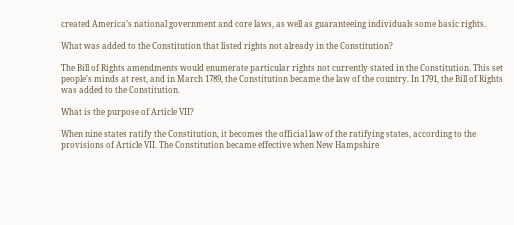created America’s national government and core laws, as well as guaranteeing individuals some basic rights.

What was added to the Constitution that listed rights not already in the Constitution?

The Bill of Rights amendments would enumerate particular rights not currently stated in the Constitution. This set people’s minds at rest, and in March 1789, the Constitution became the law of the country. In 1791, the Bill of Rights was added to the Constitution.

What is the purpose of Article VII?

When nine states ratify the Constitution, it becomes the official law of the ratifying states, according to the provisions of Article VII. The Constitution became effective when New Hampshire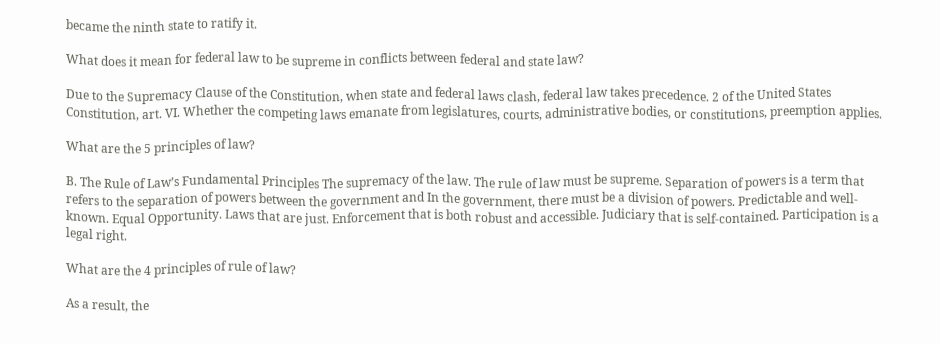became the ninth state to ratify it.

What does it mean for federal law to be supreme in conflicts between federal and state law?

Due to the Supremacy Clause of the Constitution, when state and federal laws clash, federal law takes precedence. 2 of the United States Constitution, art. VI. Whether the competing laws emanate from legislatures, courts, administrative bodies, or constitutions, preemption applies.

What are the 5 principles of law?

B. The Rule of Law’s Fundamental Principles The supremacy of the law. The rule of law must be supreme. Separation of powers is a term that refers to the separation of powers between the government and In the government, there must be a division of powers. Predictable and well-known. Equal Opportunity. Laws that are just. Enforcement that is both robust and accessible. Judiciary that is self-contained. Participation is a legal right.

What are the 4 principles of rule of law?

As a result, the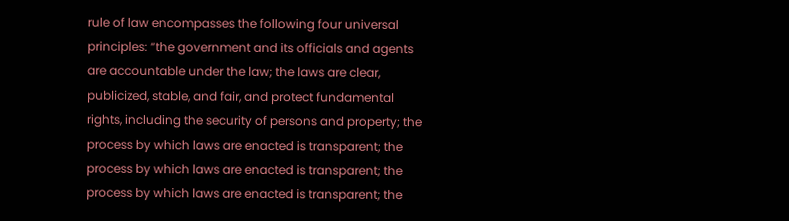rule of law encompasses the following four universal principles: “the government and its officials and agents are accountable under the law; the laws are clear, publicized, stable, and fair, and protect fundamental rights, including the security of persons and property; the process by which laws are enacted is transparent; the process by which laws are enacted is transparent; the process by which laws are enacted is transparent; the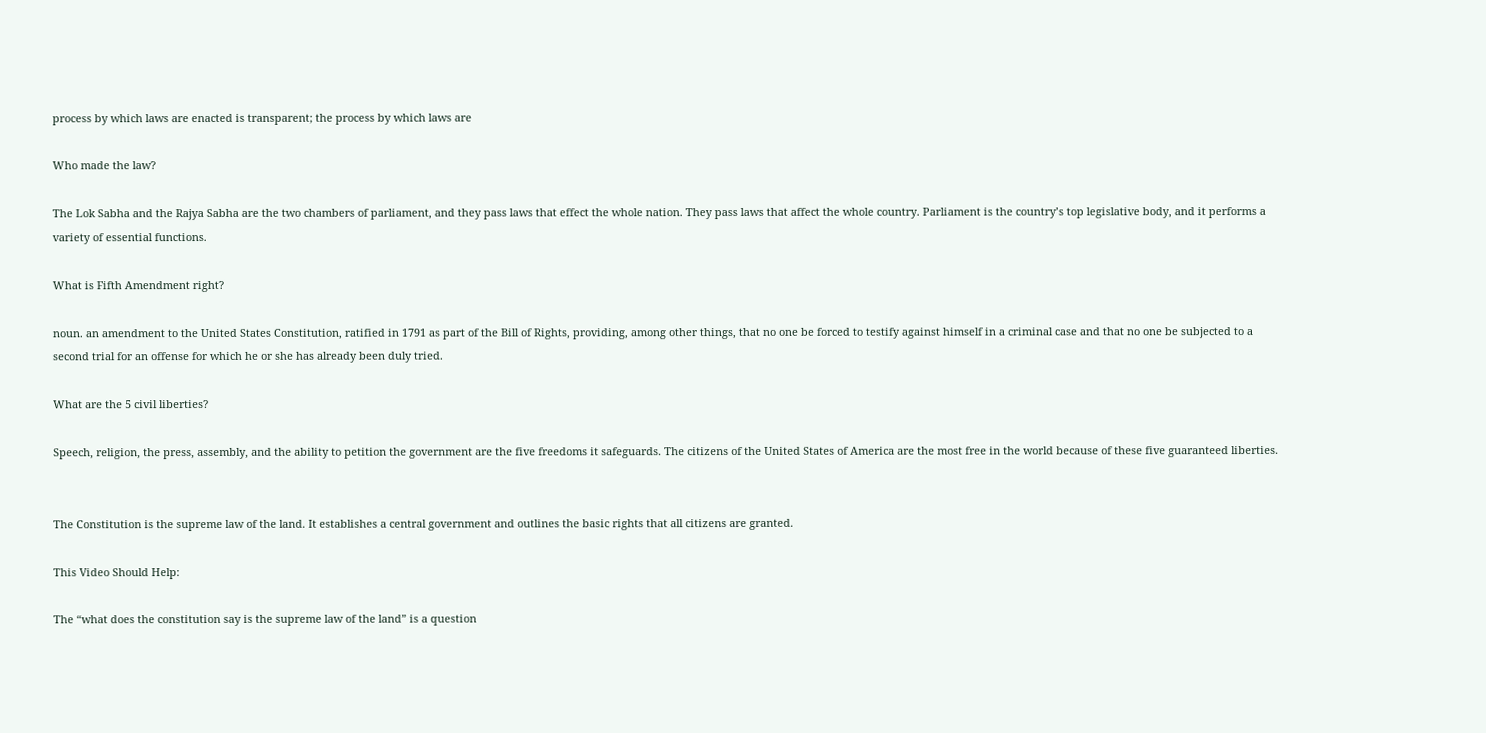process by which laws are enacted is transparent; the process by which laws are

Who made the law?

The Lok Sabha and the Rajya Sabha are the two chambers of parliament, and they pass laws that effect the whole nation. They pass laws that affect the whole country. Parliament is the country’s top legislative body, and it performs a variety of essential functions.

What is Fifth Amendment right?

noun. an amendment to the United States Constitution, ratified in 1791 as part of the Bill of Rights, providing, among other things, that no one be forced to testify against himself in a criminal case and that no one be subjected to a second trial for an offense for which he or she has already been duly tried.

What are the 5 civil liberties?

Speech, religion, the press, assembly, and the ability to petition the government are the five freedoms it safeguards. The citizens of the United States of America are the most free in the world because of these five guaranteed liberties.


The Constitution is the supreme law of the land. It establishes a central government and outlines the basic rights that all citizens are granted.

This Video Should Help:

The “what does the constitution say is the supreme law of the land” is a question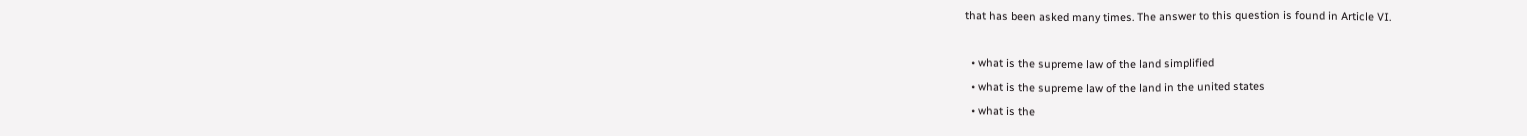that has been asked many times. The answer to this question is found in Article VI.

  • what is the supreme law of the land simplified
  • what is the supreme law of the land in the united states
  • what is the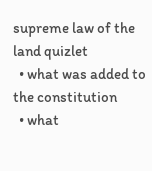supreme law of the land quizlet
  • what was added to the constitution
  • what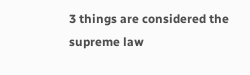3 things are considered the supreme law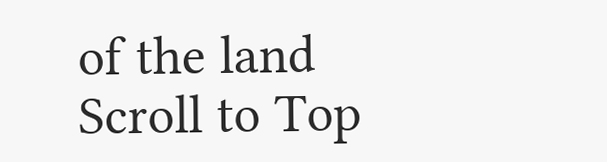of the land
Scroll to Top